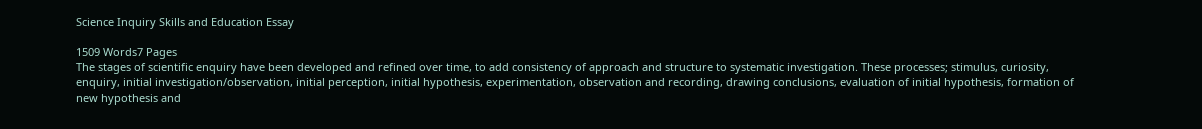Science Inquiry Skills and Education Essay

1509 Words7 Pages
The stages of scientific enquiry have been developed and refined over time, to add consistency of approach and structure to systematic investigation. These processes; stimulus, curiosity, enquiry, initial investigation/observation, initial perception, initial hypothesis, experimentation, observation and recording, drawing conclusions, evaluation of initial hypothesis, formation of new hypothesis and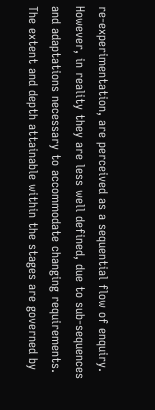re-experimentation, are perceived as a sequential flow of enquiry. However, in reality they are less well defined, due to sub-sequences and adaptations necessary to accommodate changing requirements. The extent and depth attainable within the stages are governed by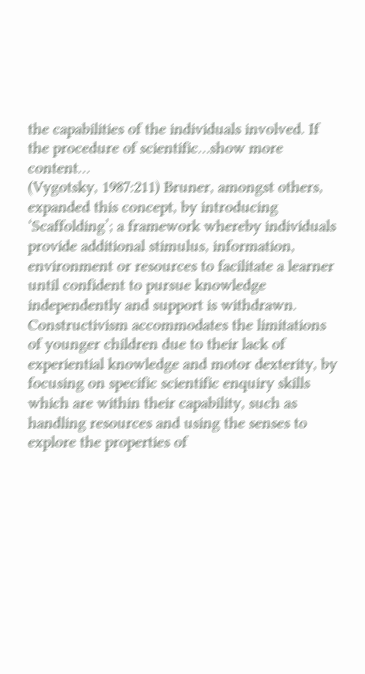the capabilities of the individuals involved. If the procedure of scientific…show more content…
(Vygotsky, 1987:211) Bruner, amongst others, expanded this concept, by introducing ‘Scaffolding’; a framework whereby individuals provide additional stimulus, information, environment or resources to facilitate a learner until confident to pursue knowledge independently and support is withdrawn. Constructivism accommodates the limitations of younger children due to their lack of experiential knowledge and motor dexterity, by focusing on specific scientific enquiry skills which are within their capability, such as handling resources and using the senses to explore the properties of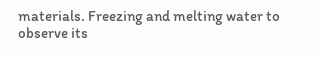materials. Freezing and melting water to observe its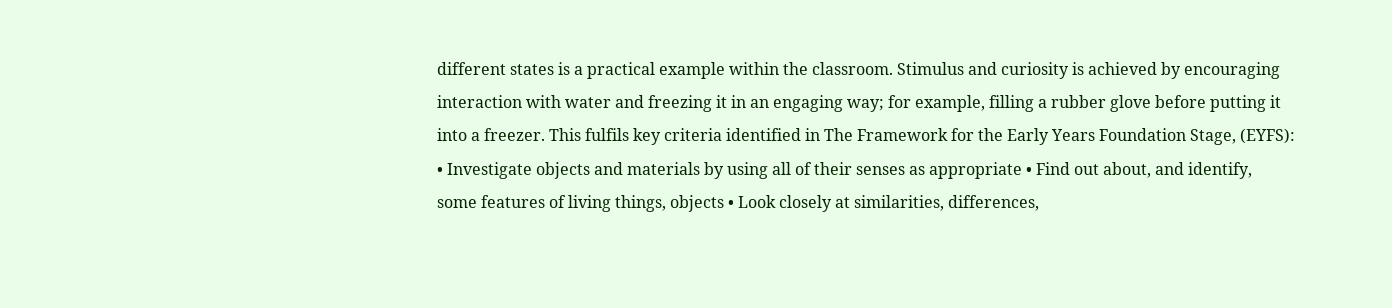different states is a practical example within the classroom. Stimulus and curiosity is achieved by encouraging interaction with water and freezing it in an engaging way; for example, filling a rubber glove before putting it into a freezer. This fulfils key criteria identified in The Framework for the Early Years Foundation Stage, (EYFS): • Investigate objects and materials by using all of their senses as appropriate • Find out about, and identify, some features of living things, objects • Look closely at similarities, differences,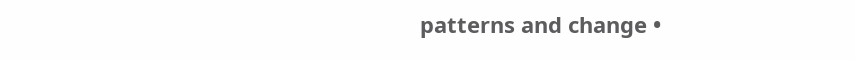patterns and change •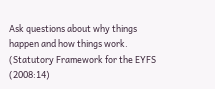Ask questions about why things happen and how things work. (Statutory Framework for the EYFS (2008:14)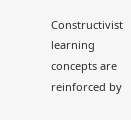Constructivist learning concepts are reinforced by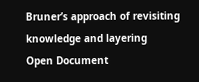Bruner’s approach of revisiting knowledge and layering
Open Document